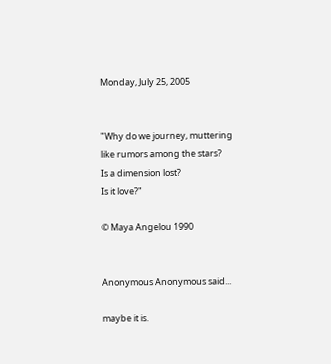Monday, July 25, 2005


"Why do we journey, muttering
like rumors among the stars?
Is a dimension lost?
Is it love?"

© Maya Angelou 1990


Anonymous Anonymous said...

maybe it is.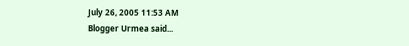July 26, 2005 11:53 AM
Blogger Urmea said...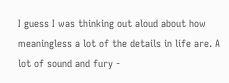I guess I was thinking out aloud about how meaningless a lot of the details in life are. A lot of sound and fury -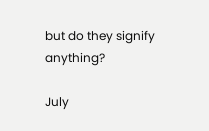but do they signify anything?

July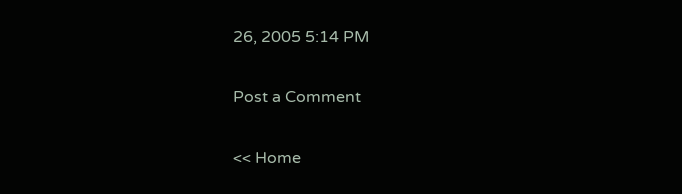26, 2005 5:14 PM

Post a Comment

<< Home